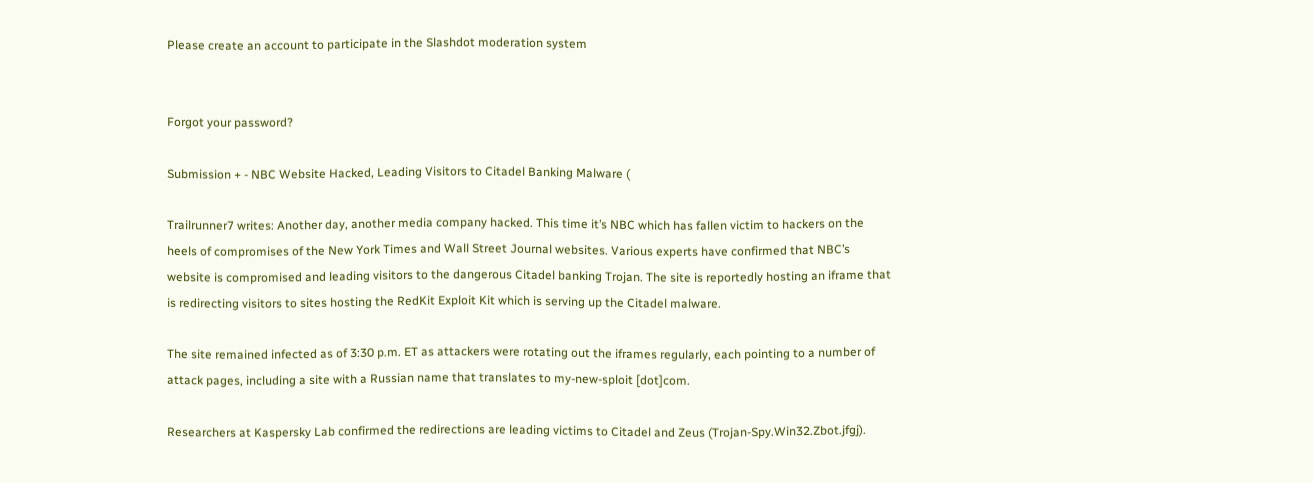Please create an account to participate in the Slashdot moderation system


Forgot your password?

Submission + - NBC Website Hacked, Leading Visitors to Citadel Banking Malware (

Trailrunner7 writes: Another day, another media company hacked. This time it’s NBC which has fallen victim to hackers on the heels of compromises of the New York Times and Wall Street Journal websites. Various experts have confirmed that NBC’s website is compromised and leading visitors to the dangerous Citadel banking Trojan. The site is reportedly hosting an iframe that is redirecting visitors to sites hosting the RedKit Exploit Kit which is serving up the Citadel malware.

The site remained infected as of 3:30 p.m. ET as attackers were rotating out the iframes regularly, each pointing to a number of attack pages, including a site with a Russian name that translates to my-new-sploit [dot]com.

Researchers at Kaspersky Lab confirmed the redirections are leading victims to Citadel and Zeus (Trojan-Spy.Win32.Zbot.jfgj).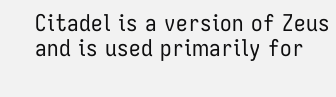Citadel is a version of Zeus and is used primarily for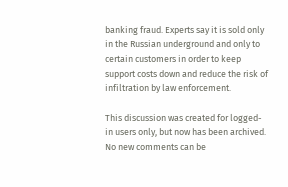banking fraud. Experts say it is sold only in the Russian underground and only to certain customers in order to keep support costs down and reduce the risk of infiltration by law enforcement.

This discussion was created for logged-in users only, but now has been archived. No new comments can be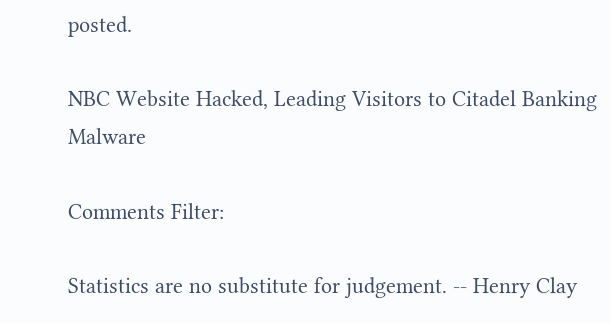posted.

NBC Website Hacked, Leading Visitors to Citadel Banking Malware

Comments Filter:

Statistics are no substitute for judgement. -- Henry Clay